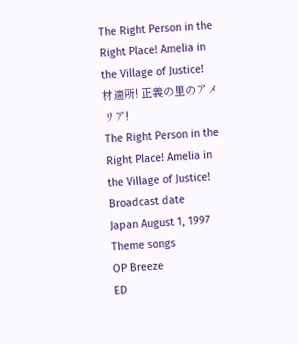The Right Person in the Right Place! Amelia in the Village of Justice!
材適所! 正義の里のアメリア!
The Right Person in the Right Place! Amelia in the Village of Justice!
Broadcast date
Japan August 1, 1997
Theme songs
OP Breeze
ED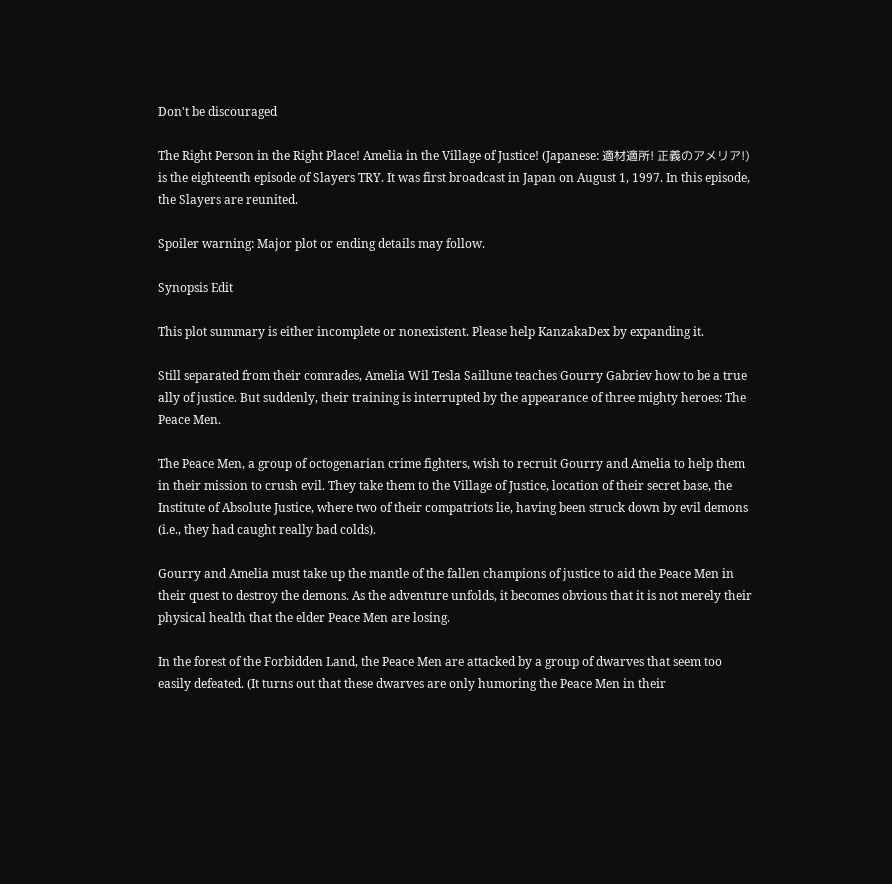Don't be discouraged

The Right Person in the Right Place! Amelia in the Village of Justice! (Japanese: 適材適所! 正義のアメリア!) is the eighteenth episode of Slayers TRY. It was first broadcast in Japan on August 1, 1997. In this episode, the Slayers are reunited.

Spoiler warning: Major plot or ending details may follow.

Synopsis Edit

This plot summary is either incomplete or nonexistent. Please help KanzakaDex by expanding it.

Still separated from their comrades, Amelia Wil Tesla Saillune teaches Gourry Gabriev how to be a true ally of justice. But suddenly, their training is interrupted by the appearance of three mighty heroes: The Peace Men.

The Peace Men, a group of octogenarian crime fighters, wish to recruit Gourry and Amelia to help them in their mission to crush evil. They take them to the Village of Justice, location of their secret base, the Institute of Absolute Justice, where two of their compatriots lie, having been struck down by evil demons (i.e., they had caught really bad colds).

Gourry and Amelia must take up the mantle of the fallen champions of justice to aid the Peace Men in their quest to destroy the demons. As the adventure unfolds, it becomes obvious that it is not merely their physical health that the elder Peace Men are losing.

In the forest of the Forbidden Land, the Peace Men are attacked by a group of dwarves that seem too easily defeated. (It turns out that these dwarves are only humoring the Peace Men in their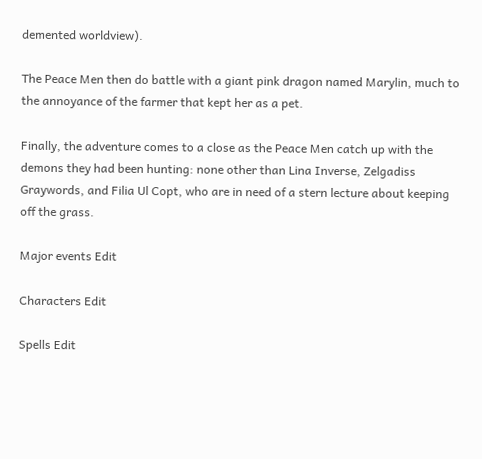demented worldview).

The Peace Men then do battle with a giant pink dragon named Marylin, much to the annoyance of the farmer that kept her as a pet.

Finally, the adventure comes to a close as the Peace Men catch up with the demons they had been hunting: none other than Lina Inverse, Zelgadiss Graywords, and Filia Ul Copt, who are in need of a stern lecture about keeping off the grass.

Major events Edit

Characters Edit

Spells Edit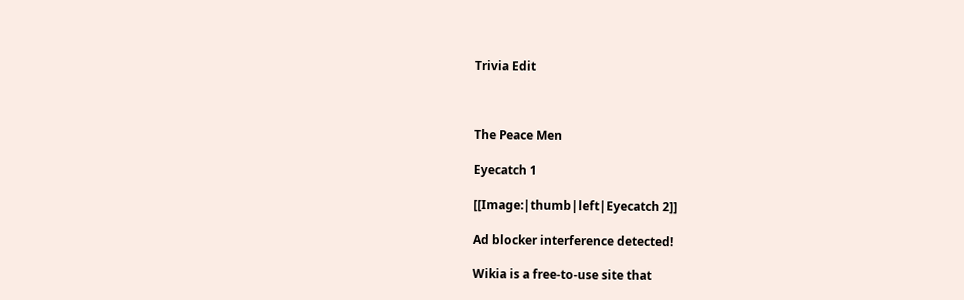Trivia Edit



The Peace Men

Eyecatch 1

[[Image:|thumb|left|Eyecatch 2]]

Ad blocker interference detected!

Wikia is a free-to-use site that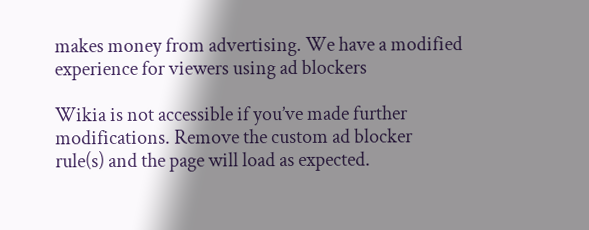makes money from advertising. We have a modified experience for viewers using ad blockers

Wikia is not accessible if you’ve made further modifications. Remove the custom ad blocker rule(s) and the page will load as expected.